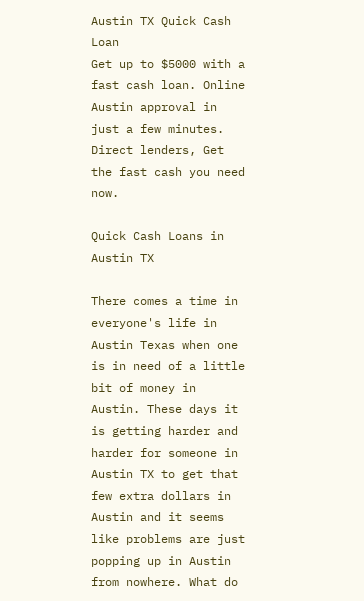Austin TX Quick Cash Loan
Get up to $5000 with a fast cash loan. Online Austin approval in just a few minutes. Direct lenders, Get the fast cash you need now.

Quick Cash Loans in Austin TX

There comes a time in everyone's life in Austin Texas when one is in need of a little bit of money in Austin. These days it is getting harder and harder for someone in Austin TX to get that few extra dollars in Austin and it seems like problems are just popping up in Austin from nowhere. What do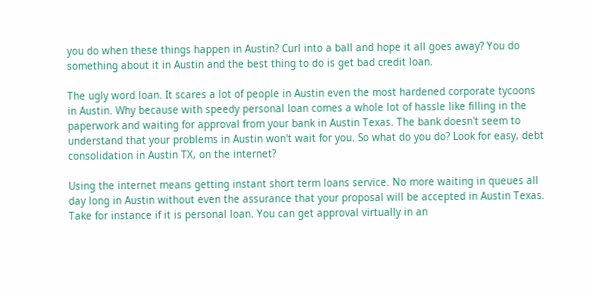you do when these things happen in Austin? Curl into a ball and hope it all goes away? You do something about it in Austin and the best thing to do is get bad credit loan.

The ugly word loan. It scares a lot of people in Austin even the most hardened corporate tycoons in Austin. Why because with speedy personal loan comes a whole lot of hassle like filling in the paperwork and waiting for approval from your bank in Austin Texas. The bank doesn't seem to understand that your problems in Austin won't wait for you. So what do you do? Look for easy, debt consolidation in Austin TX, on the internet?

Using the internet means getting instant short term loans service. No more waiting in queues all day long in Austin without even the assurance that your proposal will be accepted in Austin Texas. Take for instance if it is personal loan. You can get approval virtually in an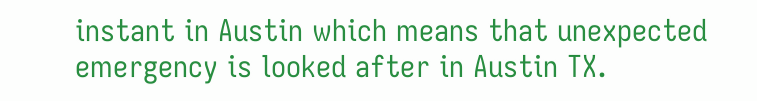instant in Austin which means that unexpected emergency is looked after in Austin TX.